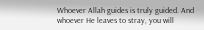Whoever Allah guides is truly guided. And whoever He leaves to stray, you will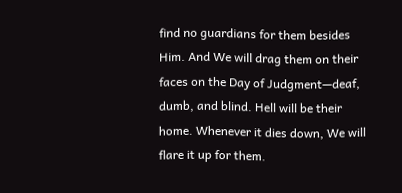find no guardians for them besides Him. And We will drag them on their faces on the Day of Judgment—deaf, dumb, and blind. Hell will be their home. Whenever it dies down, We will flare it up for them.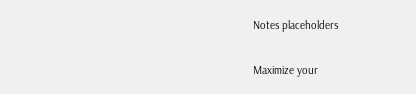Notes placeholders

Maximize your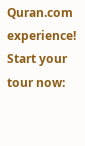Quran.com experience!
Start your tour now: